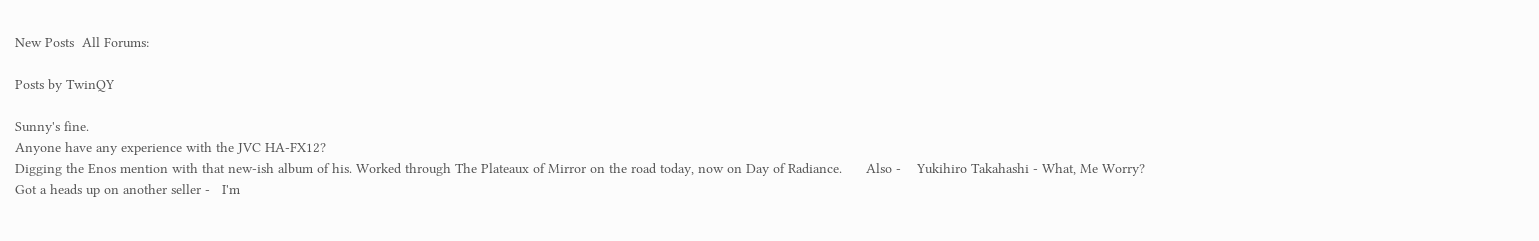New Posts  All Forums:

Posts by TwinQY

Sunny's fine.
Anyone have any experience with the JVC HA-FX12?
Digging the Enos mention with that new-ish album of his. Worked through The Plateaux of Mirror on the road today, now on Day of Radiance.      Also -    Yukihiro Takahashi - What, Me Worry?
Got a heads up on another seller -   I'm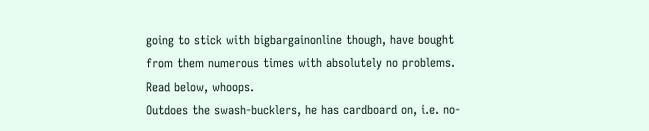going to stick with bigbargainonline though, have bought from them numerous times with absolutely no problems. Read below, whoops.
Outdoes the swash-bucklers, he has cardboard on, i.e. no-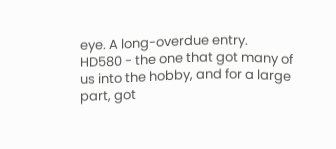eye. A long-overdue entry.   HD580 - the one that got many of us into the hobby, and for a large part, got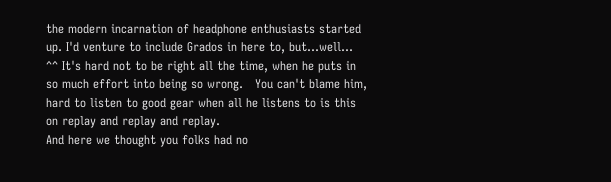the modern incarnation of headphone enthusiasts started up. I'd venture to include Grados in here to, but...well...
^^ It's hard not to be right all the time, when he puts in so much effort into being so wrong.   You can't blame him, hard to listen to good gear when all he listens to is this on replay and replay and replay.
And here we thought you folks had no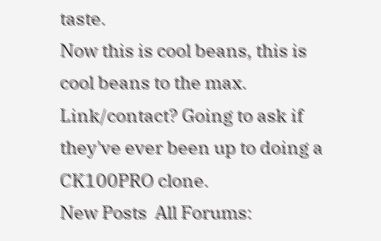taste.
Now this is cool beans, this is cool beans to the max. Link/contact? Going to ask if they've ever been up to doing a CK100PRO clone.
New Posts  All Forums: